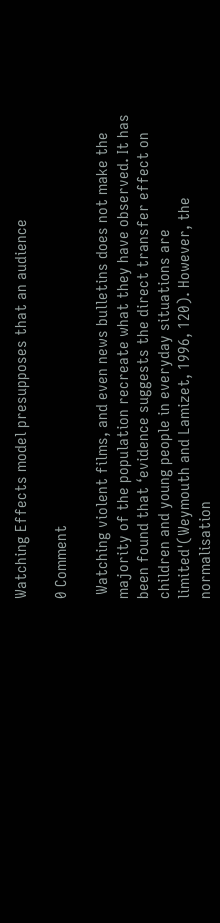Watching Effects model presupposes that an audience

0 Comment

 Watching violent films, and even news bulletins does not make the majority of the population recreate what they have observed. It has been found that ‘evidence suggests the direct transfer effect on children and young people in everyday situations are limited'(Weymouth and Lamizet, 1996, 120). However, the normalisation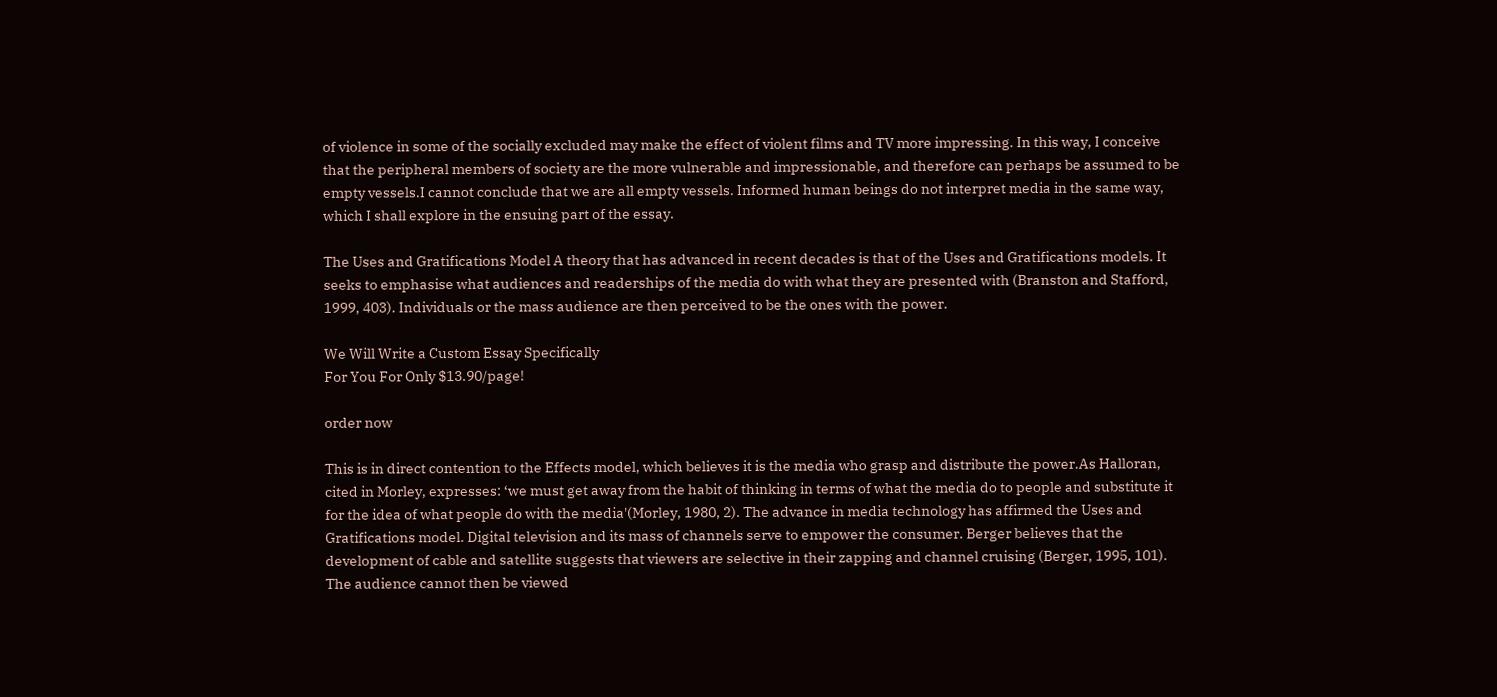of violence in some of the socially excluded may make the effect of violent films and TV more impressing. In this way, I conceive that the peripheral members of society are the more vulnerable and impressionable, and therefore can perhaps be assumed to be empty vessels.I cannot conclude that we are all empty vessels. Informed human beings do not interpret media in the same way, which I shall explore in the ensuing part of the essay.

The Uses and Gratifications Model A theory that has advanced in recent decades is that of the Uses and Gratifications models. It seeks to emphasise what audiences and readerships of the media do with what they are presented with (Branston and Stafford, 1999, 403). Individuals or the mass audience are then perceived to be the ones with the power.

We Will Write a Custom Essay Specifically
For You For Only $13.90/page!

order now

This is in direct contention to the Effects model, which believes it is the media who grasp and distribute the power.As Halloran, cited in Morley, expresses: ‘we must get away from the habit of thinking in terms of what the media do to people and substitute it for the idea of what people do with the media'(Morley, 1980, 2). The advance in media technology has affirmed the Uses and Gratifications model. Digital television and its mass of channels serve to empower the consumer. Berger believes that the development of cable and satellite suggests that viewers are selective in their zapping and channel cruising (Berger, 1995, 101). The audience cannot then be viewed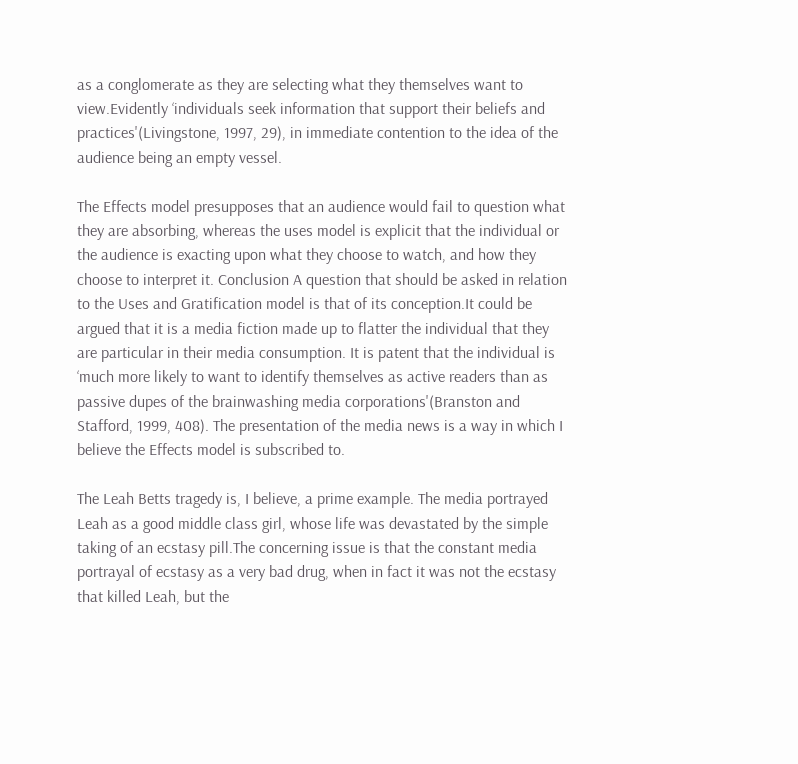as a conglomerate as they are selecting what they themselves want to view.Evidently ‘individuals seek information that support their beliefs and practices'(Livingstone, 1997, 29), in immediate contention to the idea of the audience being an empty vessel.

The Effects model presupposes that an audience would fail to question what they are absorbing, whereas the uses model is explicit that the individual or the audience is exacting upon what they choose to watch, and how they choose to interpret it. Conclusion A question that should be asked in relation to the Uses and Gratification model is that of its conception.It could be argued that it is a media fiction made up to flatter the individual that they are particular in their media consumption. It is patent that the individual is ‘much more likely to want to identify themselves as active readers than as passive dupes of the brainwashing media corporations'(Branston and Stafford, 1999, 408). The presentation of the media news is a way in which I believe the Effects model is subscribed to.

The Leah Betts tragedy is, I believe, a prime example. The media portrayed Leah as a good middle class girl, whose life was devastated by the simple taking of an ecstasy pill.The concerning issue is that the constant media portrayal of ecstasy as a very bad drug, when in fact it was not the ecstasy that killed Leah, but the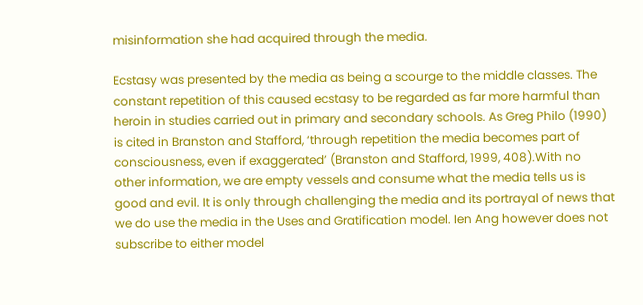misinformation she had acquired through the media.

Ecstasy was presented by the media as being a scourge to the middle classes. The constant repetition of this caused ecstasy to be regarded as far more harmful than heroin in studies carried out in primary and secondary schools. As Greg Philo (1990) is cited in Branston and Stafford, ‘through repetition the media becomes part of consciousness, even if exaggerated’ (Branston and Stafford, 1999, 408).With no other information, we are empty vessels and consume what the media tells us is good and evil. It is only through challenging the media and its portrayal of news that we do use the media in the Uses and Gratification model. Ien Ang however does not subscribe to either model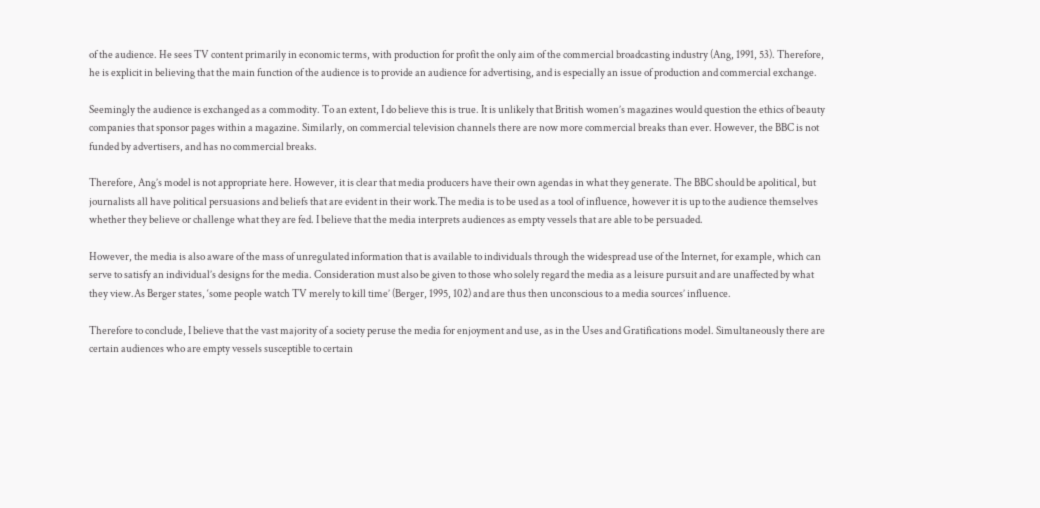of the audience. He sees TV content primarily in economic terms, with production for profit the only aim of the commercial broadcasting industry (Ang, 1991, 53). Therefore, he is explicit in believing that the main function of the audience is to provide an audience for advertising, and is especially an issue of production and commercial exchange.

Seemingly the audience is exchanged as a commodity. To an extent, I do believe this is true. It is unlikely that British women’s magazines would question the ethics of beauty companies that sponsor pages within a magazine. Similarly, on commercial television channels there are now more commercial breaks than ever. However, the BBC is not funded by advertisers, and has no commercial breaks.

Therefore, Ang’s model is not appropriate here. However, it is clear that media producers have their own agendas in what they generate. The BBC should be apolitical, but journalists all have political persuasions and beliefs that are evident in their work.The media is to be used as a tool of influence, however it is up to the audience themselves whether they believe or challenge what they are fed. I believe that the media interprets audiences as empty vessels that are able to be persuaded.

However, the media is also aware of the mass of unregulated information that is available to individuals through the widespread use of the Internet, for example, which can serve to satisfy an individual’s designs for the media. Consideration must also be given to those who solely regard the media as a leisure pursuit and are unaffected by what they view.As Berger states, ‘some people watch TV merely to kill time’ (Berger, 1995, 102) and are thus then unconscious to a media sources’ influence.

Therefore to conclude, I believe that the vast majority of a society peruse the media for enjoyment and use, as in the Uses and Gratifications model. Simultaneously there are certain audiences who are empty vessels susceptible to certain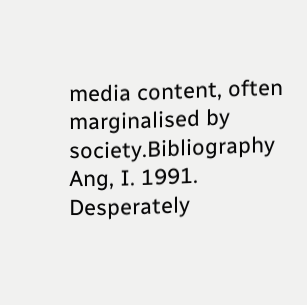media content, often marginalised by society.Bibliography Ang, I. 1991. Desperately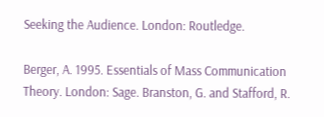Seeking the Audience. London: Routledge.

Berger, A. 1995. Essentials of Mass Communication Theory. London: Sage. Branston, G. and Stafford, R.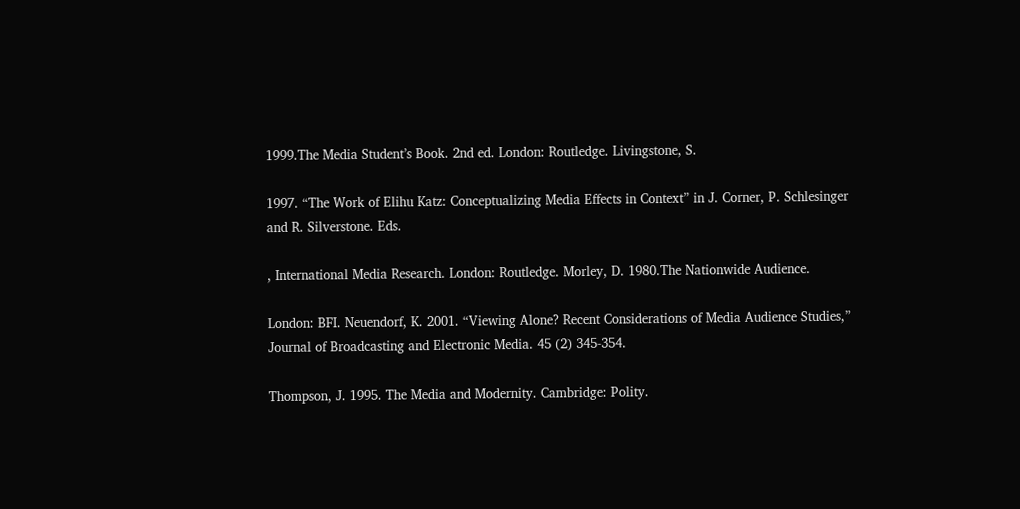1999.The Media Student’s Book. 2nd ed. London: Routledge. Livingstone, S.

1997. “The Work of Elihu Katz: Conceptualizing Media Effects in Context” in J. Corner, P. Schlesinger and R. Silverstone. Eds.

, International Media Research. London: Routledge. Morley, D. 1980.The Nationwide Audience.

London: BFI. Neuendorf, K. 2001. “Viewing Alone? Recent Considerations of Media Audience Studies,” Journal of Broadcasting and Electronic Media. 45 (2) 345-354.

Thompson, J. 1995. The Media and Modernity. Cambridge: Polity.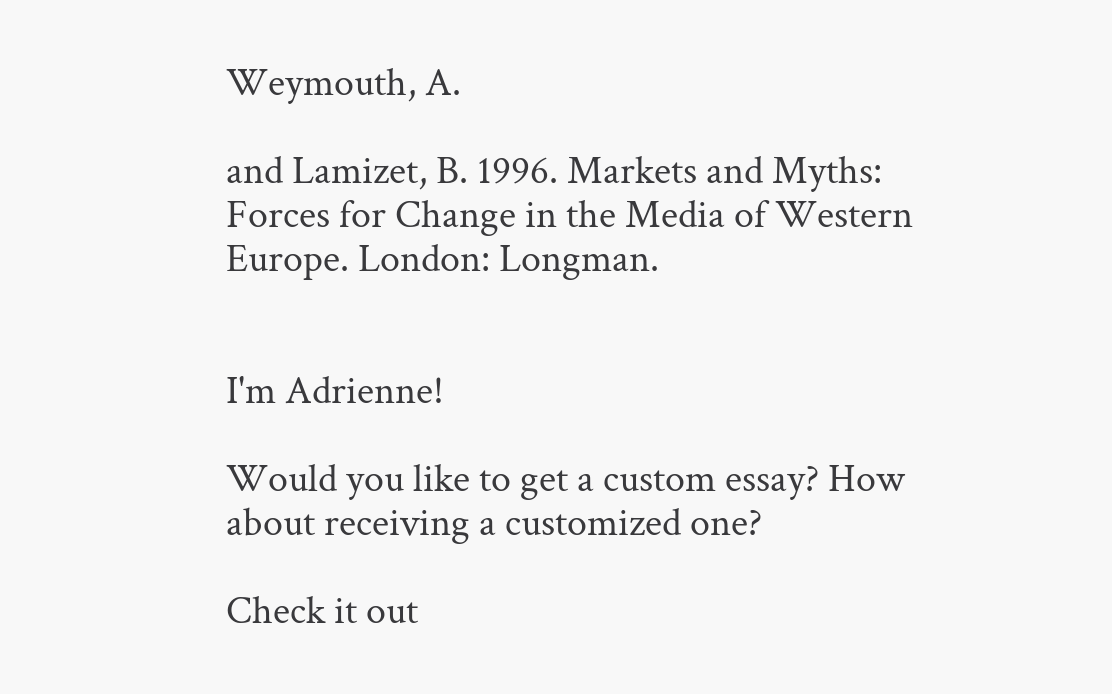Weymouth, A.

and Lamizet, B. 1996. Markets and Myths: Forces for Change in the Media of Western Europe. London: Longman.


I'm Adrienne!

Would you like to get a custom essay? How about receiving a customized one?

Check it out